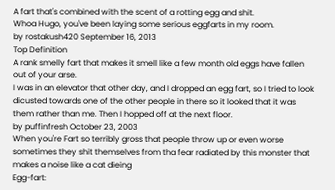A fart that's combined with the scent of a rotting egg and shit.
Whoa Hugo, you've been laying some serious eggfarts in my room.
by rostakush420 September 16, 2013
Top Definition
A rank smelly fart that makes it smell like a few month old eggs have fallen out of your arse.
I was in an elevator that other day, and I dropped an egg fart, so I tried to look dicusted towards one of the other people in there so it looked that it was them rather than me. Then I hopped off at the next floor.
by puffinfresh October 23, 2003
When you're Fart so terribly gross that people throw up or even worse sometimes they shit themselves from tha fear radiated by this monster that makes a noise like a cat dieing
Egg-fart: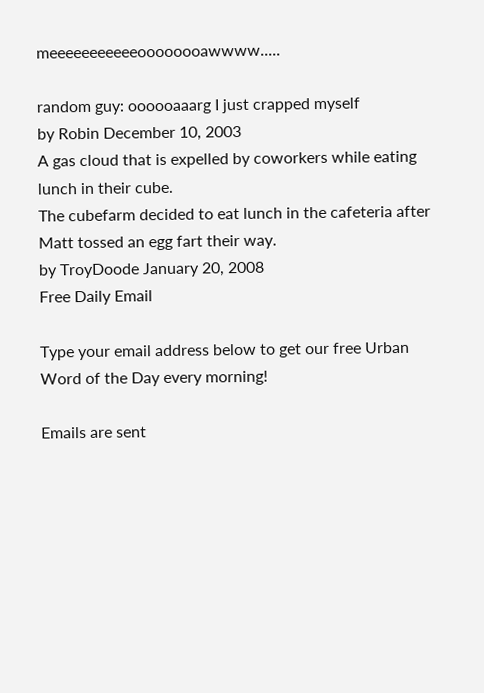meeeeeeeeeeeoooooooawwww.....

random guy: oooooaaarg I just crapped myself
by Robin December 10, 2003
A gas cloud that is expelled by coworkers while eating lunch in their cube.
The cubefarm decided to eat lunch in the cafeteria after Matt tossed an egg fart their way.
by TroyDoode January 20, 2008
Free Daily Email

Type your email address below to get our free Urban Word of the Day every morning!

Emails are sent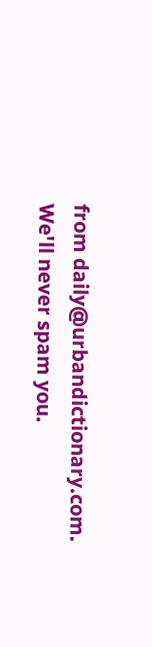from daily@urbandictionary.com. We'll never spam you.